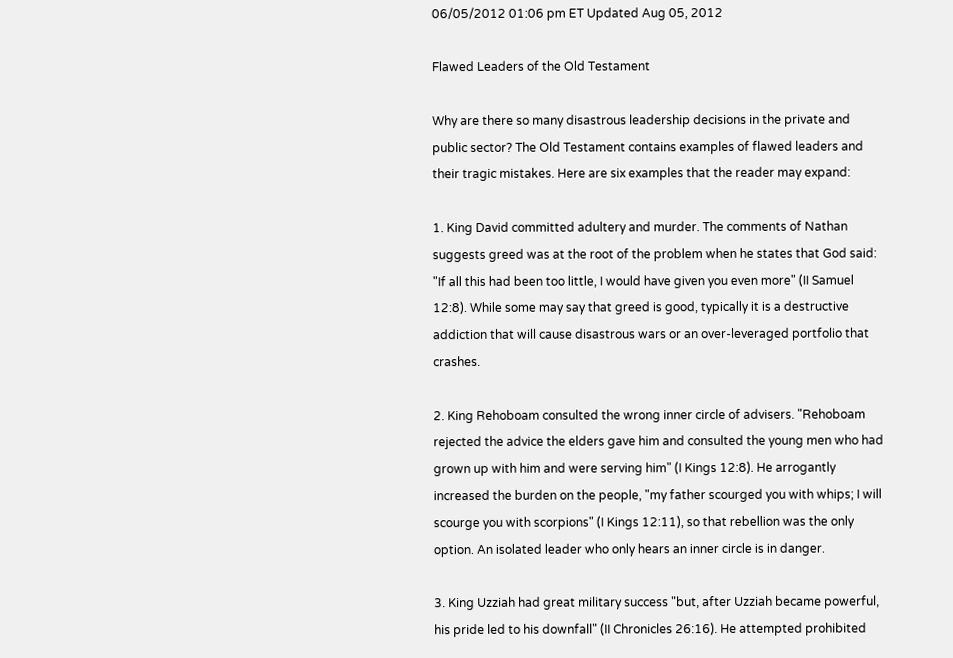06/05/2012 01:06 pm ET Updated Aug 05, 2012

Flawed Leaders of the Old Testament

Why are there so many disastrous leadership decisions in the private and public sector? The Old Testament contains examples of flawed leaders and their tragic mistakes. Here are six examples that the reader may expand:

1. King David committed adultery and murder. The comments of Nathan suggests greed was at the root of the problem when he states that God said: "If all this had been too little, I would have given you even more" (II Samuel 12:8). While some may say that greed is good, typically it is a destructive addiction that will cause disastrous wars or an over-leveraged portfolio that crashes.

2. King Rehoboam consulted the wrong inner circle of advisers. "Rehoboam rejected the advice the elders gave him and consulted the young men who had grown up with him and were serving him" (I Kings 12:8). He arrogantly increased the burden on the people, "my father scourged you with whips; I will scourge you with scorpions" (I Kings 12:11), so that rebellion was the only option. An isolated leader who only hears an inner circle is in danger.

3. King Uzziah had great military success "but, after Uzziah became powerful, his pride led to his downfall" (II Chronicles 26:16). He attempted prohibited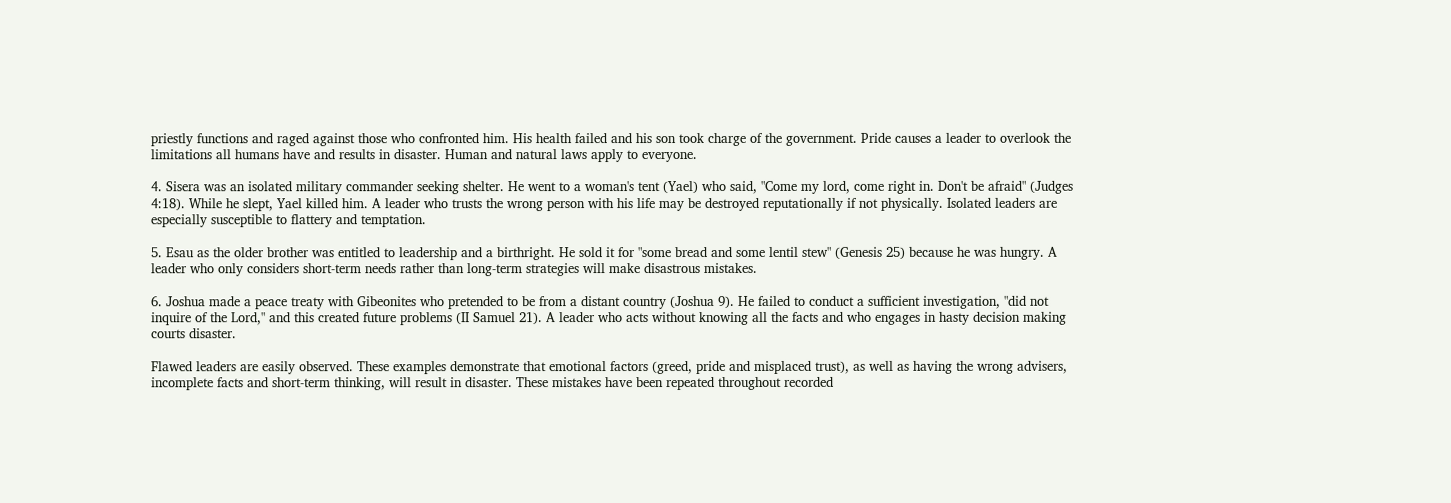priestly functions and raged against those who confronted him. His health failed and his son took charge of the government. Pride causes a leader to overlook the limitations all humans have and results in disaster. Human and natural laws apply to everyone.

4. Sisera was an isolated military commander seeking shelter. He went to a woman's tent (Yael) who said, "Come my lord, come right in. Don't be afraid" (Judges 4:18). While he slept, Yael killed him. A leader who trusts the wrong person with his life may be destroyed reputationally if not physically. Isolated leaders are especially susceptible to flattery and temptation.

5. Esau as the older brother was entitled to leadership and a birthright. He sold it for "some bread and some lentil stew" (Genesis 25) because he was hungry. A leader who only considers short-term needs rather than long-term strategies will make disastrous mistakes.

6. Joshua made a peace treaty with Gibeonites who pretended to be from a distant country (Joshua 9). He failed to conduct a sufficient investigation, "did not inquire of the Lord," and this created future problems (II Samuel 21). A leader who acts without knowing all the facts and who engages in hasty decision making courts disaster.

Flawed leaders are easily observed. These examples demonstrate that emotional factors (greed, pride and misplaced trust), as well as having the wrong advisers, incomplete facts and short-term thinking, will result in disaster. These mistakes have been repeated throughout recorded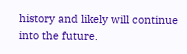history and likely will continue into the future.